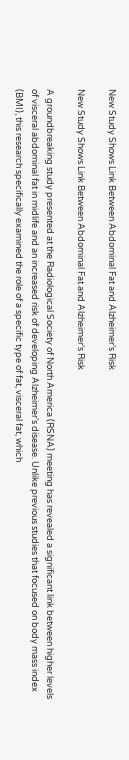New Study Shows Link Between Abdominal Fat and Alzheimer’s Risk

New Study Shows Link Between Abdominal Fat and Alzheimer’s Risk

A groundbreaking study presented at the Radiological Society of North America (RSNA) meeting has revealed a significant link between higher levels of visceral abdominal fat in midlife and an increased risk of developing Alzheimer’s disease. Unlike previous studies that focused on body mass index (BMI), this research specifically examined the role of a specific type of fat, visceral fat, which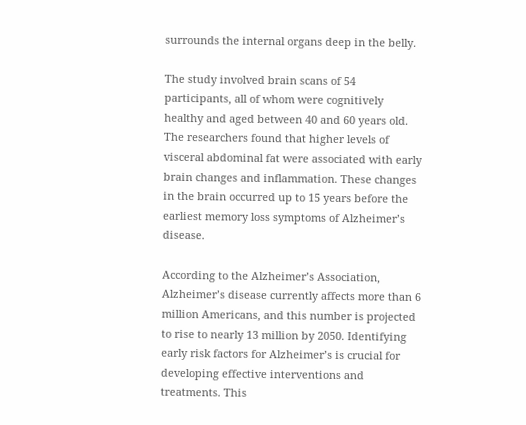surrounds the internal organs deep in the belly.

The study involved brain scans of 54 participants, all of whom were cognitively healthy and aged between 40 and 60 years old. The researchers found that higher levels of visceral abdominal fat were associated with early brain changes and inflammation. These changes in the brain occurred up to 15 years before the earliest memory loss symptoms of Alzheimer’s disease.

According to the Alzheimer’s Association, Alzheimer’s disease currently affects more than 6 million Americans, and this number is projected to rise to nearly 13 million by 2050. Identifying early risk factors for Alzheimer’s is crucial for developing effective interventions and treatments. This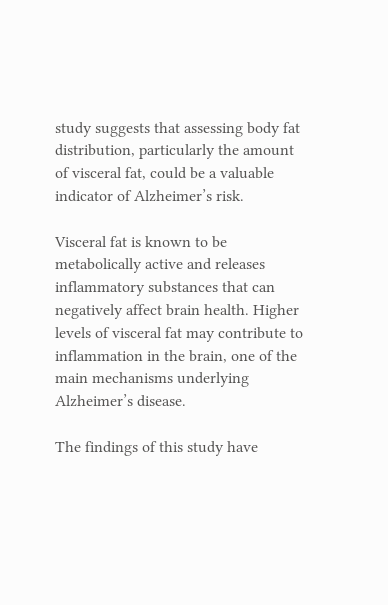study suggests that assessing body fat distribution, particularly the amount of visceral fat, could be a valuable indicator of Alzheimer’s risk.

Visceral fat is known to be metabolically active and releases inflammatory substances that can negatively affect brain health. Higher levels of visceral fat may contribute to inflammation in the brain, one of the main mechanisms underlying Alzheimer’s disease.

The findings of this study have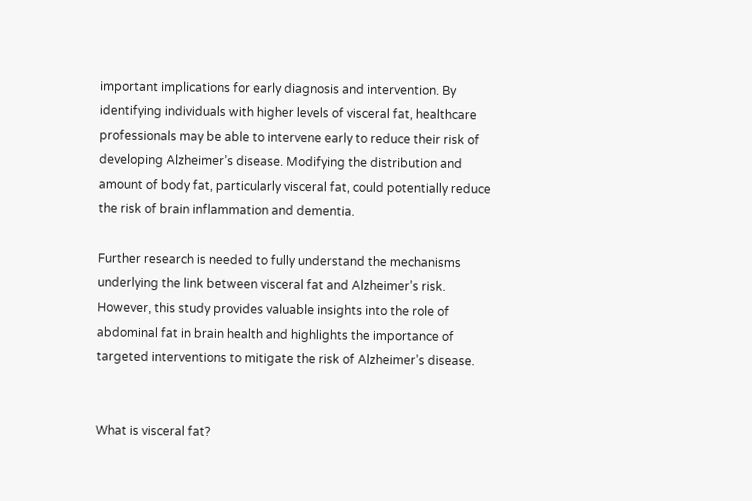important implications for early diagnosis and intervention. By identifying individuals with higher levels of visceral fat, healthcare professionals may be able to intervene early to reduce their risk of developing Alzheimer’s disease. Modifying the distribution and amount of body fat, particularly visceral fat, could potentially reduce the risk of brain inflammation and dementia.

Further research is needed to fully understand the mechanisms underlying the link between visceral fat and Alzheimer’s risk. However, this study provides valuable insights into the role of abdominal fat in brain health and highlights the importance of targeted interventions to mitigate the risk of Alzheimer’s disease.


What is visceral fat?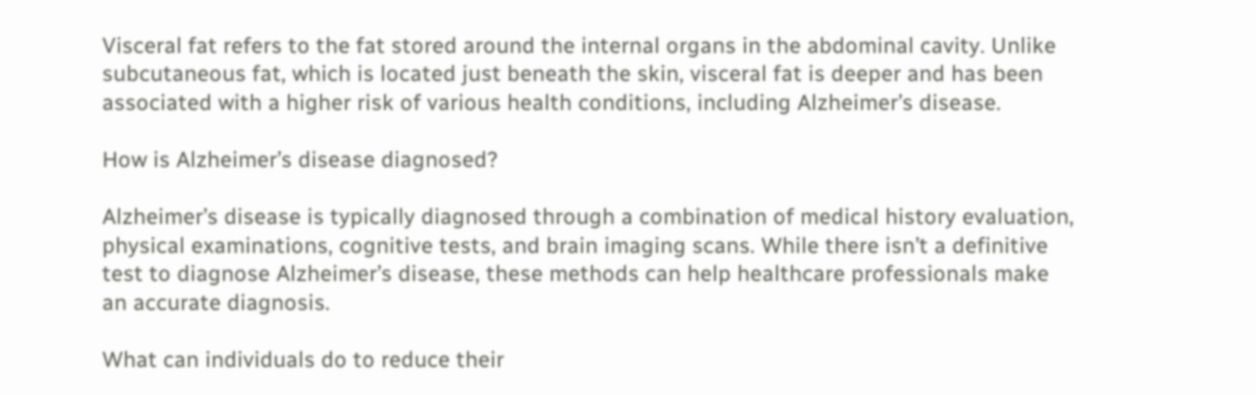Visceral fat refers to the fat stored around the internal organs in the abdominal cavity. Unlike subcutaneous fat, which is located just beneath the skin, visceral fat is deeper and has been associated with a higher risk of various health conditions, including Alzheimer’s disease.

How is Alzheimer’s disease diagnosed?

Alzheimer’s disease is typically diagnosed through a combination of medical history evaluation, physical examinations, cognitive tests, and brain imaging scans. While there isn’t a definitive test to diagnose Alzheimer’s disease, these methods can help healthcare professionals make an accurate diagnosis.

What can individuals do to reduce their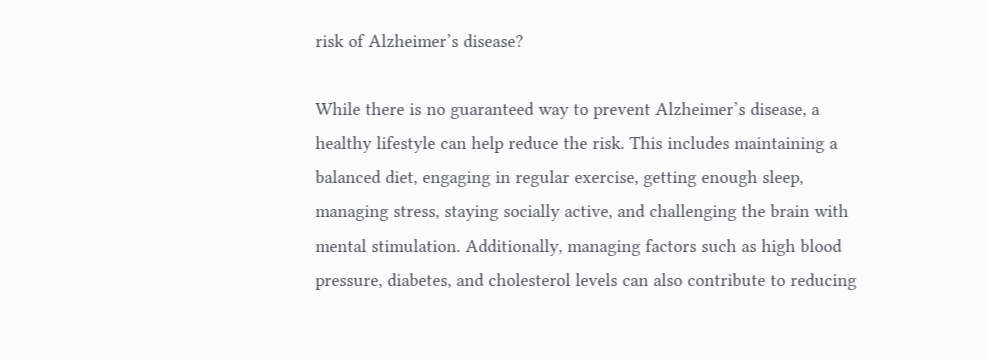risk of Alzheimer’s disease?

While there is no guaranteed way to prevent Alzheimer’s disease, a healthy lifestyle can help reduce the risk. This includes maintaining a balanced diet, engaging in regular exercise, getting enough sleep, managing stress, staying socially active, and challenging the brain with mental stimulation. Additionally, managing factors such as high blood pressure, diabetes, and cholesterol levels can also contribute to reducing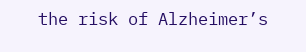the risk of Alzheimer’s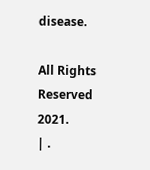disease.

All Rights Reserved 2021.
| .